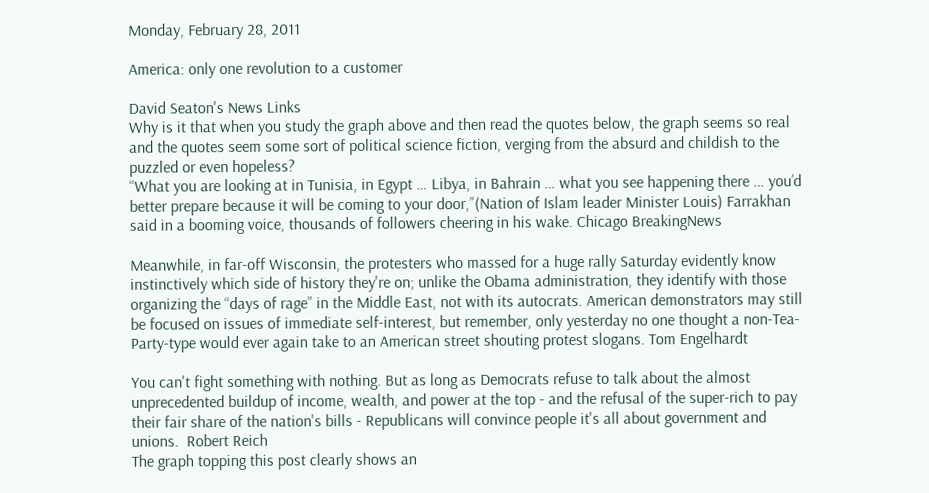Monday, February 28, 2011

America: only one revolution to a customer

David Seaton's News Links
Why is it that when you study the graph above and then read the quotes below, the graph seems so real and the quotes seem some sort of political science fiction, verging from the absurd and childish to the puzzled or even hopeless?
“What you are looking at in Tunisia, in Egypt … Libya, in Bahrain … what you see happening there … you’d better prepare because it will be coming to your door,”(Nation of Islam leader Minister Louis) Farrakhan said in a booming voice, thousands of followers cheering in his wake. Chicago BreakingNews

Meanwhile, in far-off Wisconsin, the protesters who massed for a huge rally Saturday evidently know instinctively which side of history they're on; unlike the Obama administration, they identify with those organizing the “days of rage” in the Middle East, not with its autocrats. American demonstrators may still be focused on issues of immediate self-interest, but remember, only yesterday no one thought a non-Tea-Party-type would ever again take to an American street shouting protest slogans. Tom Engelhardt

You can't fight something with nothing. But as long as Democrats refuse to talk about the almost unprecedented buildup of income, wealth, and power at the top - and the refusal of the super-rich to pay their fair share of the nation's bills - Republicans will convince people it's all about government and unions.  Robert Reich
The graph topping this post clearly shows an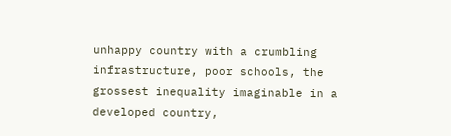unhappy country with a crumbling infrastructure, poor schools, the grossest inequality imaginable in a developed country,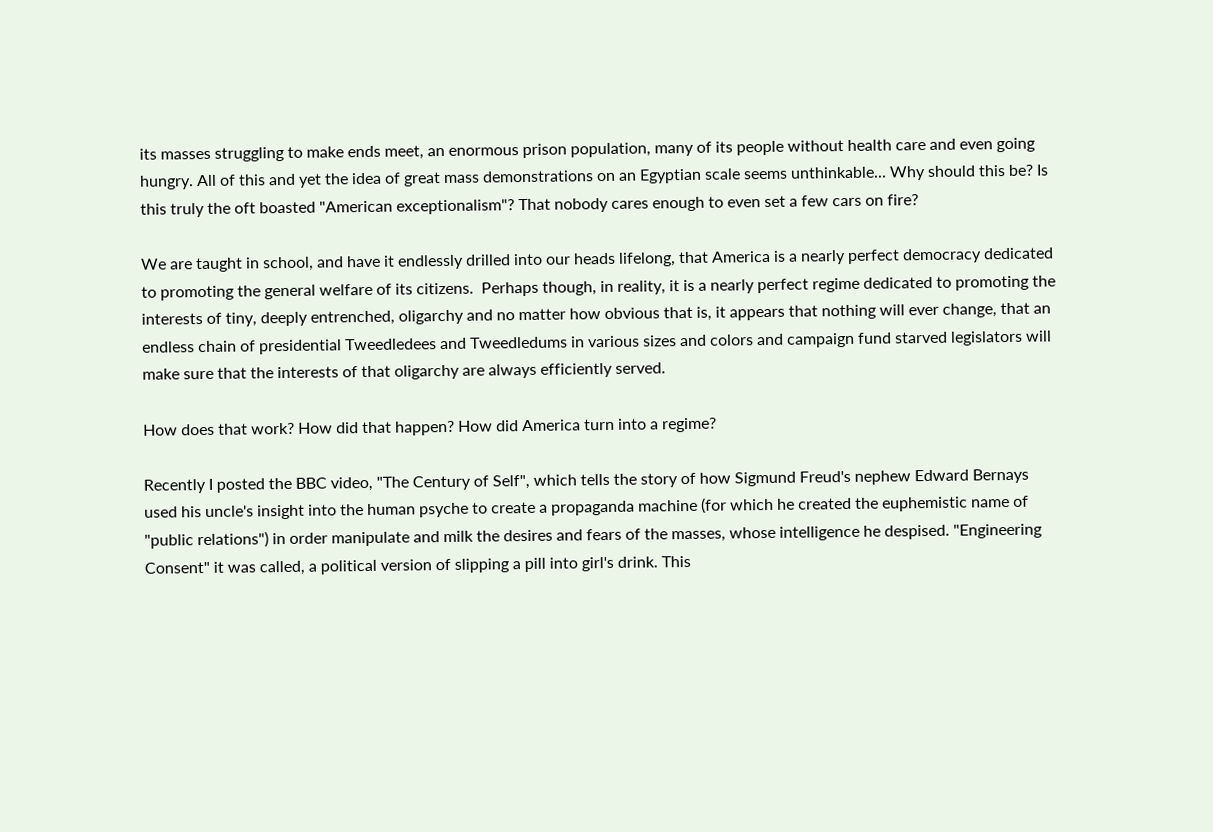its masses struggling to make ends meet, an enormous prison population, many of its people without health care and even going hungry. All of this and yet the idea of great mass demonstrations on an Egyptian scale seems unthinkable... Why should this be? Is this truly the oft boasted "American exceptionalism"? That nobody cares enough to even set a few cars on fire?

We are taught in school, and have it endlessly drilled into our heads lifelong, that America is a nearly perfect democracy dedicated to promoting the general welfare of its citizens.  Perhaps though, in reality, it is a nearly perfect regime dedicated to promoting the interests of tiny, deeply entrenched, oligarchy and no matter how obvious that is, it appears that nothing will ever change, that an endless chain of presidential Tweedledees and Tweedledums in various sizes and colors and campaign fund starved legislators will make sure that the interests of that oligarchy are always efficiently served.

How does that work? How did that happen? How did America turn into a regime?

Recently I posted the BBC video, "The Century of Self", which tells the story of how Sigmund Freud's nephew Edward Bernays used his uncle's insight into the human psyche to create a propaganda machine (for which he created the euphemistic name of "public relations") in order manipulate and milk the desires and fears of the masses, whose intelligence he despised. "Engineering Consent" it was called, a political version of slipping a pill into girl's drink. This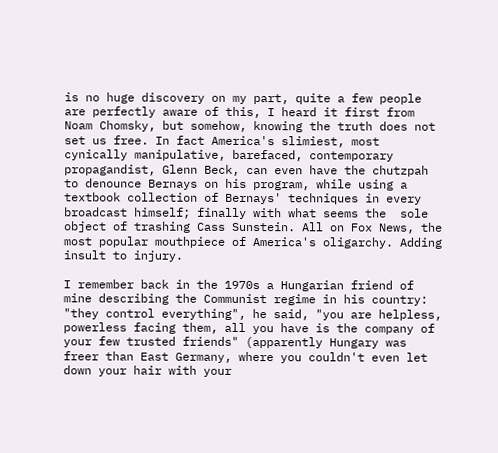is no huge discovery on my part, quite a few people are perfectly aware of this, I heard it first from Noam Chomsky, but somehow, knowing the truth does not set us free. In fact America's slimiest, most cynically manipulative, barefaced, contemporary propagandist, Glenn Beck, can even have the chutzpah to denounce Bernays on his program, while using a textbook collection of Bernays' techniques in every broadcast himself; finally with what seems the  sole object of trashing Cass Sunstein. All on Fox News, the most popular mouthpiece of America's oligarchy. Adding insult to injury.

I remember back in the 1970s a Hungarian friend of mine describing the Communist regime in his country: "they control everything", he said, "you are helpless, powerless facing them, all you have is the company of your few trusted friends" (apparently Hungary was freer than East Germany, where you couldn't even let down your hair with your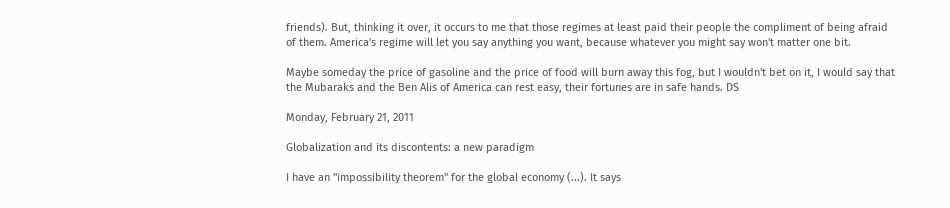friends). But, thinking it over, it occurs to me that those regimes at least paid their people the compliment of being afraid of them. America's regime will let you say anything you want, because whatever you might say won't matter one bit.

Maybe someday the price of gasoline and the price of food will burn away this fog, but I wouldn't bet on it, I would say that the Mubaraks and the Ben Alis of America can rest easy, their fortunes are in safe hands. DS

Monday, February 21, 2011

Globalization and its discontents: a new paradigm

I have an "impossibility theorem" for the global economy (...). It says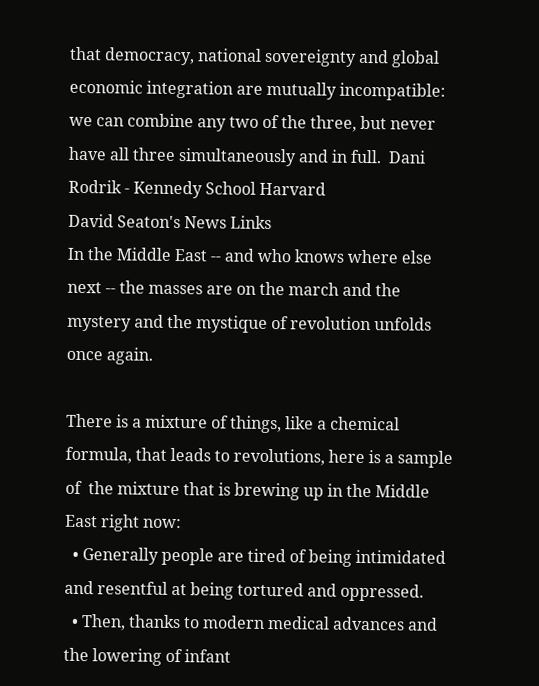that democracy, national sovereignty and global economic integration are mutually incompatible: we can combine any two of the three, but never have all three simultaneously and in full.  Dani Rodrik - Kennedy School Harvard
David Seaton's News Links
In the Middle East -- and who knows where else next -- the masses are on the march and the mystery and the mystique of revolution unfolds once again.

There is a mixture of things, like a chemical formula, that leads to revolutions, here is a sample of  the mixture that is brewing up in the Middle East right now:
  • Generally people are tired of being intimidated and resentful at being tortured and oppressed.
  • Then, thanks to modern medical advances and the lowering of infant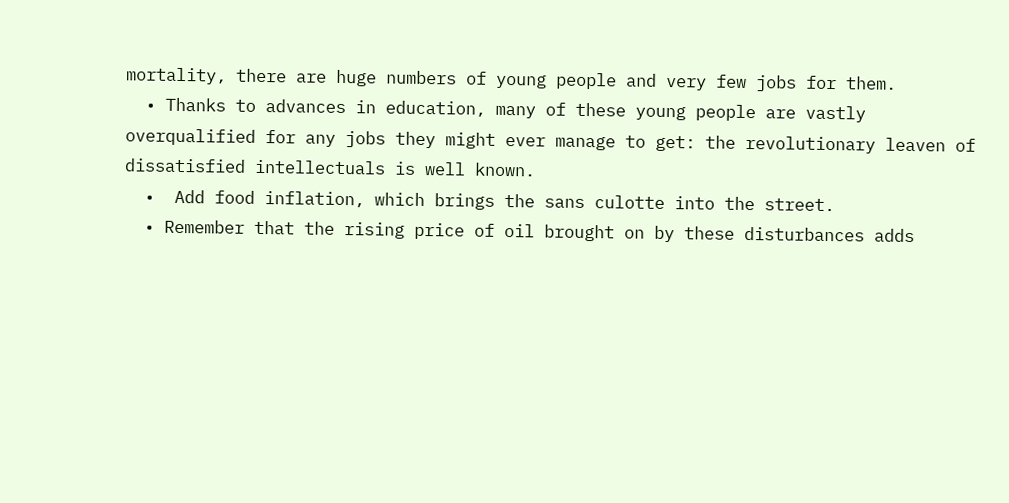mortality, there are huge numbers of young people and very few jobs for them.
  • Thanks to advances in education, many of these young people are vastly overqualified for any jobs they might ever manage to get: the revolutionary leaven of dissatisfied intellectuals is well known.
  •  Add food inflation, which brings the sans culotte into the street.
  • Remember that the rising price of oil brought on by these disturbances adds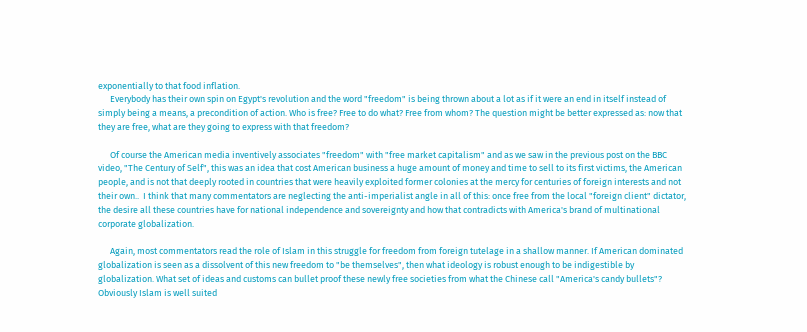exponentially to that food inflation.
      Everybody has their own spin on Egypt's revolution and the word "freedom" is being thrown about a lot as if it were an end in itself instead of simply being a means, a precondition of action. Who is free? Free to do what? Free from whom? The question might be better expressed as: now that they are free, what are they going to express with that freedom?

      Of course the American media inventively associates "freedom" with "free market capitalism" and as we saw in the previous post on the BBC video, "The Century of Self", this was an idea that cost American business a huge amount of money and time to sell to its first victims, the American people, and is not that deeply rooted in countries that were heavily exploited former colonies at the mercy for centuries of foreign interests and not their own..  I think that many commentators are neglecting the anti-imperialist angle in all of this: once free from the local "foreign client" dictator, the desire all these countries have for national independence and sovereignty and how that contradicts with America's brand of multinational corporate globalization.

      Again, most commentators read the role of Islam in this struggle for freedom from foreign tutelage in a shallow manner. If American dominated globalization is seen as a dissolvent of this new freedom to "be themselves", then what ideology is robust enough to be indigestible by globalization. What set of ideas and customs can bullet proof these newly free societies from what the Chinese call "America's candy bullets"? Obviously Islam is well suited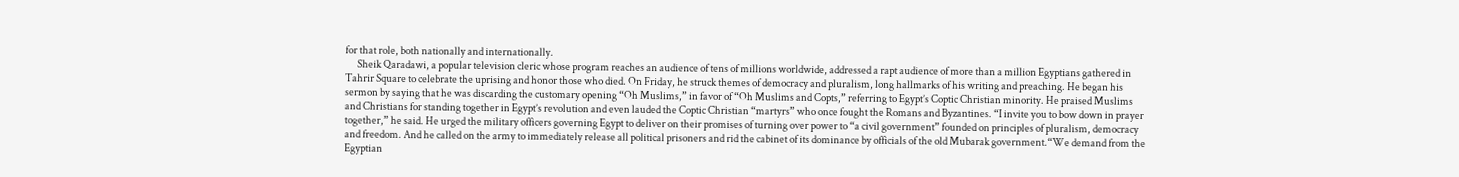for that role, both nationally and internationally.
      Sheik Qaradawi, a popular television cleric whose program reaches an audience of tens of millions worldwide, addressed a rapt audience of more than a million Egyptians gathered in Tahrir Square to celebrate the uprising and honor those who died. On Friday, he struck themes of democracy and pluralism, long hallmarks of his writing and preaching. He began his sermon by saying that he was discarding the customary opening “Oh Muslims,” in favor of “Oh Muslims and Copts,” referring to Egypt’s Coptic Christian minority. He praised Muslims and Christians for standing together in Egypt’s revolution and even lauded the Coptic Christian “martyrs” who once fought the Romans and Byzantines. “I invite you to bow down in prayer together,” he said. He urged the military officers governing Egypt to deliver on their promises of turning over power to “a civil government” founded on principles of pluralism, democracy and freedom. And he called on the army to immediately release all political prisoners and rid the cabinet of its dominance by officials of the old Mubarak government.“We demand from the Egyptian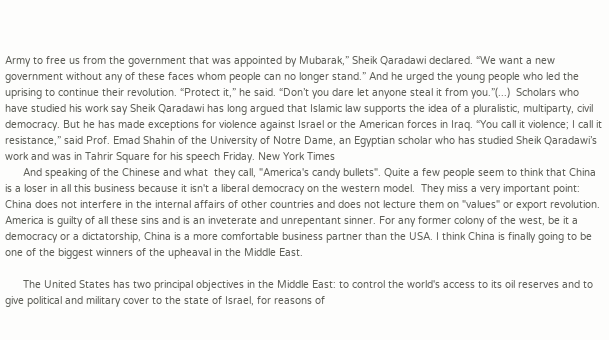Army to free us from the government that was appointed by Mubarak,” Sheik Qaradawi declared. “We want a new government without any of these faces whom people can no longer stand.” And he urged the young people who led the uprising to continue their revolution. “Protect it,” he said. “Don’t you dare let anyone steal it from you.”(...)  Scholars who have studied his work say Sheik Qaradawi has long argued that Islamic law supports the idea of a pluralistic, multiparty, civil democracy. But he has made exceptions for violence against Israel or the American forces in Iraq. “You call it violence; I call it resistance,” said Prof. Emad Shahin of the University of Notre Dame, an Egyptian scholar who has studied Sheik Qaradawi’s work and was in Tahrir Square for his speech Friday. New York Times
      And speaking of the Chinese and what  they call, "America's candy bullets". Quite a few people seem to think that China is a loser in all this business because it isn't a liberal democracy on the western model.  They miss a very important point: China does not interfere in the internal affairs of other countries and does not lecture them on "values" or export revolution. America is guilty of all these sins and is an inveterate and unrepentant sinner. For any former colony of the west, be it a democracy or a dictatorship, China is a more comfortable business partner than the USA. I think China is finally going to be one of the biggest winners of the upheaval in the Middle East.

      The United States has two principal objectives in the Middle East: to control the world's access to its oil reserves and to give political and military cover to the state of Israel, for reasons of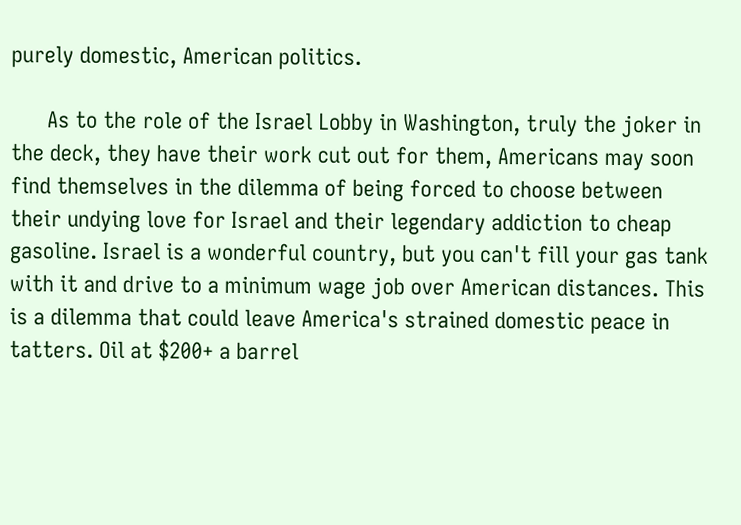purely domestic, American politics.

      As to the role of the Israel Lobby in Washington, truly the joker in the deck, they have their work cut out for them, Americans may soon find themselves in the dilemma of being forced to choose between their undying love for Israel and their legendary addiction to cheap gasoline. Israel is a wonderful country, but you can't fill your gas tank with it and drive to a minimum wage job over American distances. This is a dilemma that could leave America's strained domestic peace in tatters. Oil at $200+ a barrel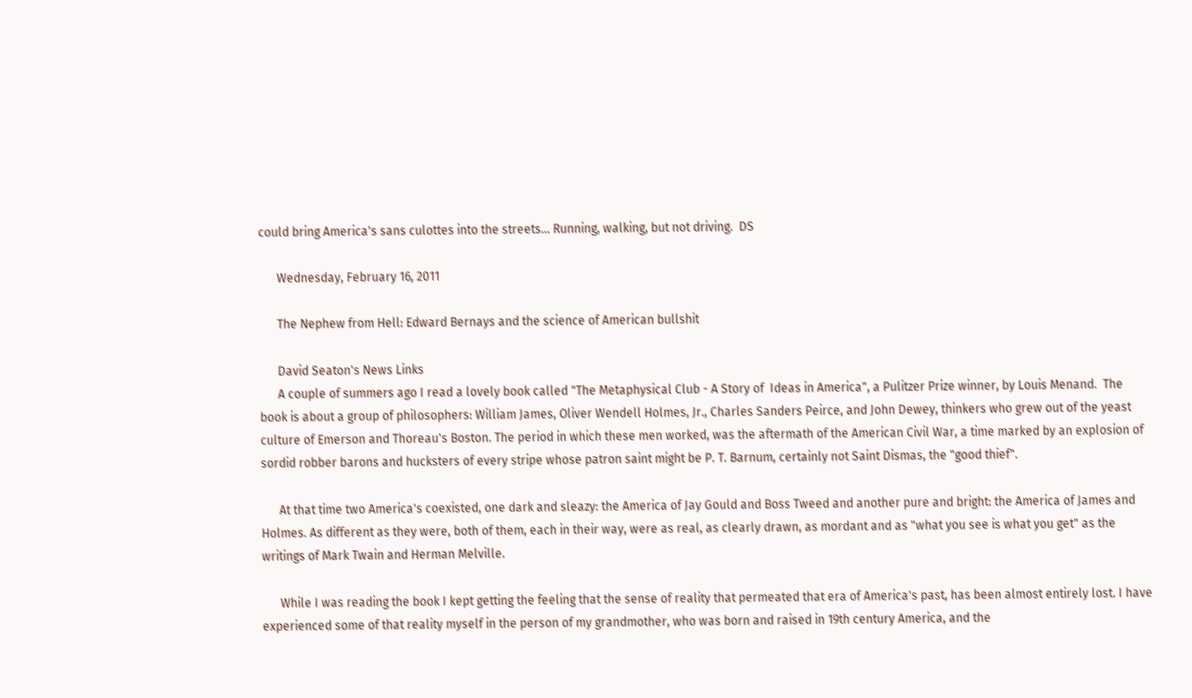could bring America's sans culottes into the streets... Running, walking, but not driving.  DS

      Wednesday, February 16, 2011

      The Nephew from Hell: Edward Bernays and the science of American bullshit

      David Seaton's News Links
      A couple of summers ago I read a lovely book called "The Metaphysical Club - A Story of  Ideas in America", a Pulitzer Prize winner, by Louis Menand.  The book is about a group of philosophers: William James, Oliver Wendell Holmes, Jr., Charles Sanders Peirce, and John Dewey, thinkers who grew out of the yeast culture of Emerson and Thoreau's Boston. The period in which these men worked, was the aftermath of the American Civil War, a time marked by an explosion of sordid robber barons and hucksters of every stripe whose patron saint might be P. T. Barnum, certainly not Saint Dismas, the "good thief".

      At that time two America's coexisted, one dark and sleazy: the America of Jay Gould and Boss Tweed and another pure and bright: the America of James and Holmes. As different as they were, both of them, each in their way, were as real, as clearly drawn, as mordant and as "what you see is what you get" as the writings of Mark Twain and Herman Melville.

      While I was reading the book I kept getting the feeling that the sense of reality that permeated that era of America's past, has been almost entirely lost. I have experienced some of that reality myself in the person of my grandmother, who was born and raised in 19th century America, and the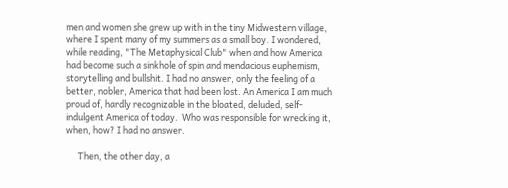men and women she grew up with in the tiny Midwestern village, where I spent many of my summers as a small boy. I wondered, while reading, "The Metaphysical Club" when and how America had become such a sinkhole of spin and mendacious euphemism, storytelling and bullshit. I had no answer, only the feeling of a better, nobler, America that had been lost. An America I am much proud of, hardly recognizable in the bloated, deluded, self-indulgent America of today.  Who was responsible for wrecking it, when, how? I had no answer.

      Then, the other day, a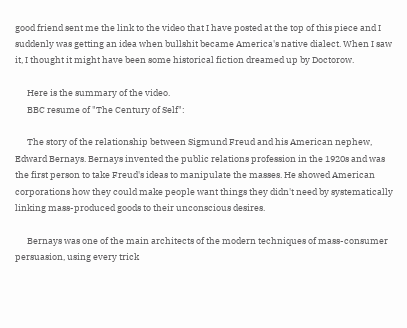good friend sent me the link to the video that I have posted at the top of this piece and I suddenly was getting an idea when bullshit became America's native dialect. When I saw it, I thought it might have been some historical fiction dreamed up by Doctorow.

      Here is the summary of the video.
      BBC resume of "The Century of Self":

      The story of the relationship between Sigmund Freud and his American nephew, Edward Bernays. Bernays invented the public relations profession in the 1920s and was the first person to take Freud's ideas to manipulate the masses. He showed American corporations how they could make people want things they didn't need by systematically linking mass-produced goods to their unconscious desires.

      Bernays was one of the main architects of the modern techniques of mass-consumer persuasion, using every trick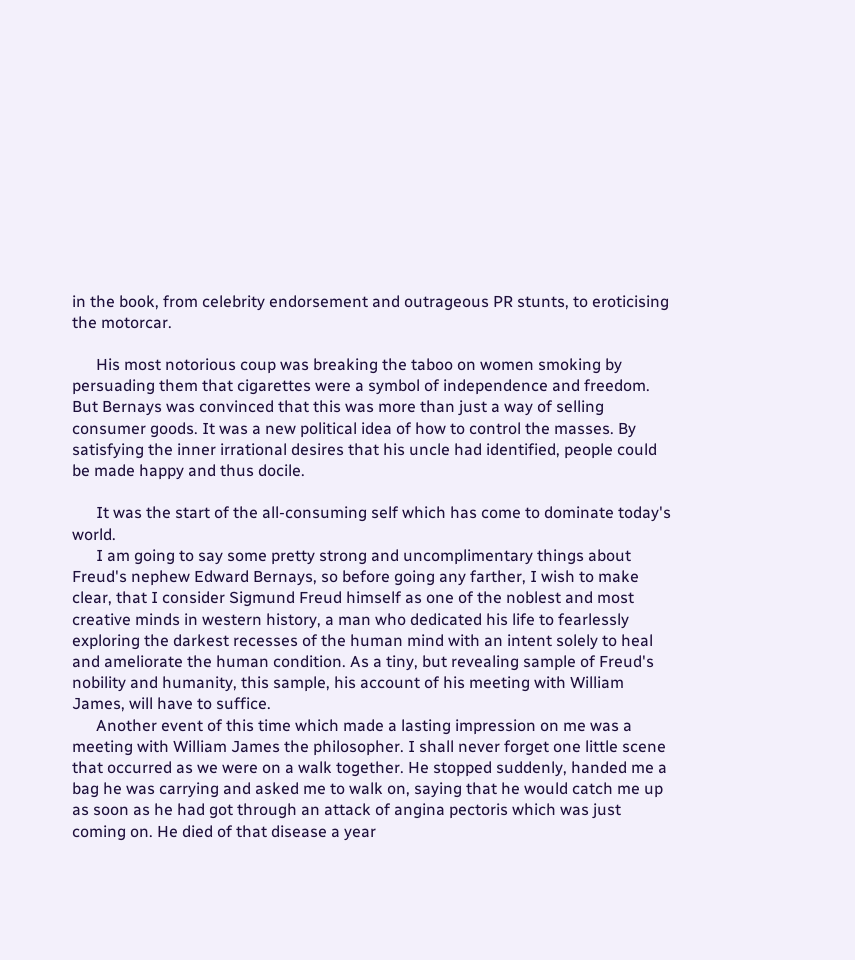in the book, from celebrity endorsement and outrageous PR stunts, to eroticising the motorcar.

      His most notorious coup was breaking the taboo on women smoking by persuading them that cigarettes were a symbol of independence and freedom. But Bernays was convinced that this was more than just a way of selling consumer goods. It was a new political idea of how to control the masses. By satisfying the inner irrational desires that his uncle had identified, people could be made happy and thus docile.

      It was the start of the all-consuming self which has come to dominate today's world.
      I am going to say some pretty strong and uncomplimentary things about Freud's nephew Edward Bernays, so before going any farther, I wish to make clear, that I consider Sigmund Freud himself as one of the noblest and most creative minds in western history, a man who dedicated his life to fearlessly exploring the darkest recesses of the human mind with an intent solely to heal and ameliorate the human condition. As a tiny, but revealing sample of Freud's nobility and humanity, this sample, his account of his meeting with William James, will have to suffice.
      Another event of this time which made a lasting impression on me was a meeting with William James the philosopher. I shall never forget one little scene that occurred as we were on a walk together. He stopped suddenly, handed me a bag he was carrying and asked me to walk on, saying that he would catch me up as soon as he had got through an attack of angina pectoris which was just coming on. He died of that disease a year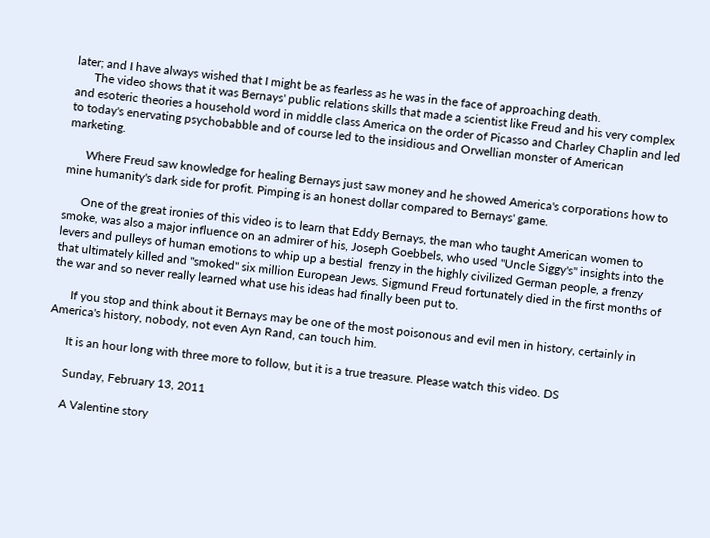later; and I have always wished that I might be as fearless as he was in the face of approaching death.
      The video shows that it was Bernays' public relations skills that made a scientist like Freud and his very complex and esoteric theories a household word in middle class America on the order of Picasso and Charley Chaplin and led to today's enervating psychobabble and of course led to the insidious and Orwellian monster of American marketing.

      Where Freud saw knowledge for healing Bernays just saw money and he showed America's corporations how to mine humanity's dark side for profit. Pimping is an honest dollar compared to Bernays' game.

      One of the great ironies of this video is to learn that Eddy Bernays, the man who taught American women to smoke, was also a major influence on an admirer of his, Joseph Goebbels, who used "Uncle Siggy's" insights into the levers and pulleys of human emotions to whip up a bestial  frenzy in the highly civilized German people, a frenzy that ultimately killed and "smoked" six million European Jews. Sigmund Freud fortunately died in the first months of the war and so never really learned what use his ideas had finally been put to.

      If you stop and think about it Bernays may be one of the most poisonous and evil men in history, certainly in America's history, nobody, not even Ayn Rand, can touch him.

      It is an hour long with three more to follow, but it is a true treasure. Please watch this video. DS

      Sunday, February 13, 2011

      A Valentine story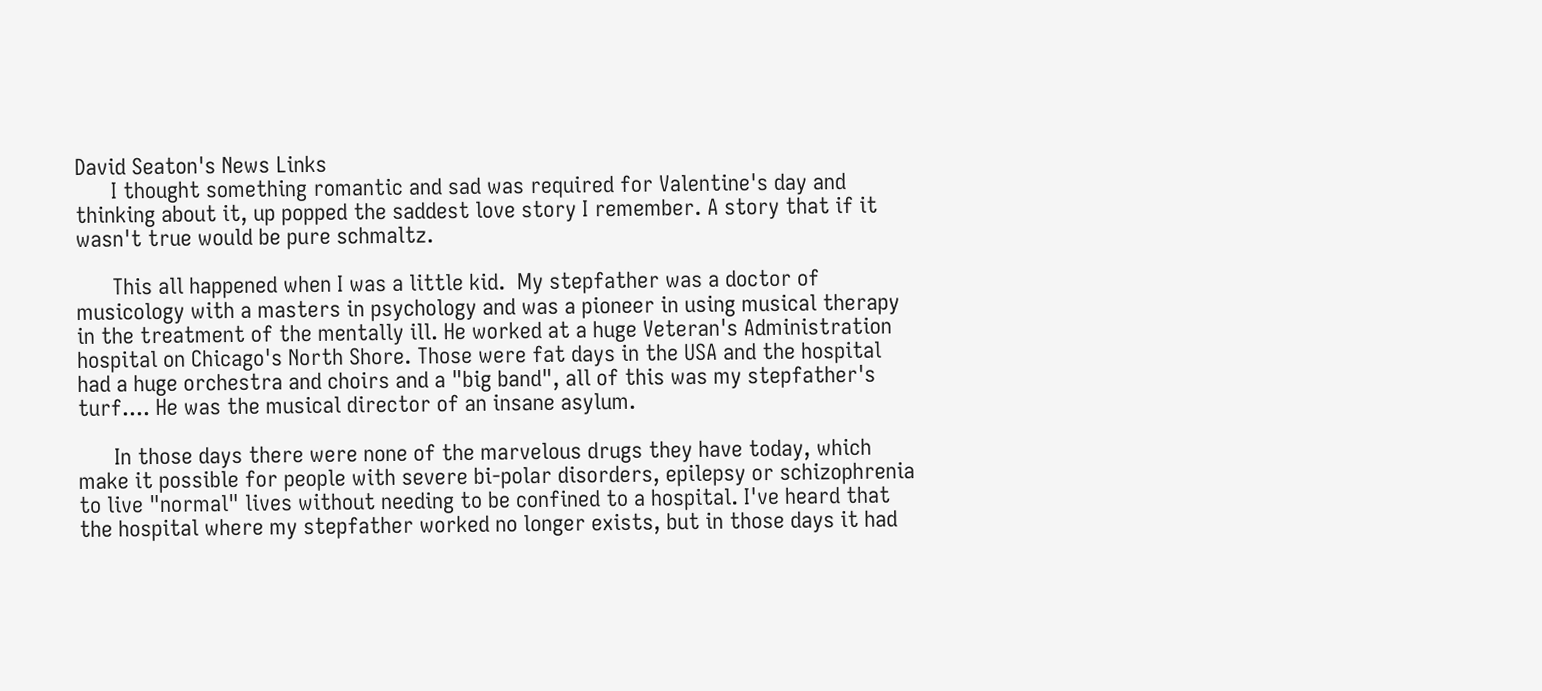David Seaton's News Links
      I thought something romantic and sad was required for Valentine's day and thinking about it, up popped the saddest love story I remember. A story that if it wasn't true would be pure schmaltz.

      This all happened when I was a little kid.  My stepfather was a doctor of musicology with a masters in psychology and was a pioneer in using musical therapy in the treatment of the mentally ill. He worked at a huge Veteran's Administration hospital on Chicago's North Shore. Those were fat days in the USA and the hospital had a huge orchestra and choirs and a "big band", all of this was my stepfather's turf.... He was the musical director of an insane asylum.

      In those days there were none of the marvelous drugs they have today, which make it possible for people with severe bi-polar disorders, epilepsy or schizophrenia to live "normal" lives without needing to be confined to a hospital. I've heard that the hospital where my stepfather worked no longer exists, but in those days it had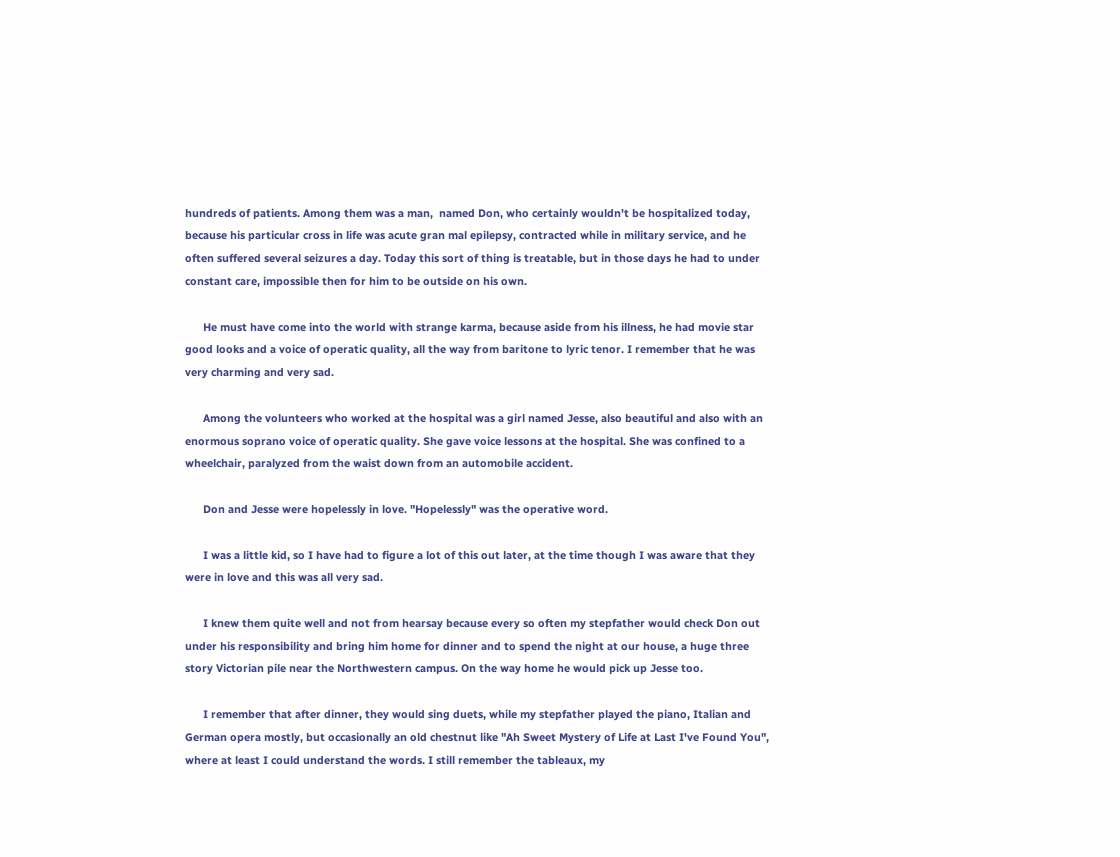hundreds of patients. Among them was a man,  named Don, who certainly wouldn't be hospitalized today, because his particular cross in life was acute gran mal epilepsy, contracted while in military service, and he often suffered several seizures a day. Today this sort of thing is treatable, but in those days he had to under constant care, impossible then for him to be outside on his own.

      He must have come into the world with strange karma, because aside from his illness, he had movie star good looks and a voice of operatic quality, all the way from baritone to lyric tenor. I remember that he was very charming and very sad.

      Among the volunteers who worked at the hospital was a girl named Jesse, also beautiful and also with an enormous soprano voice of operatic quality. She gave voice lessons at the hospital. She was confined to a wheelchair, paralyzed from the waist down from an automobile accident.

      Don and Jesse were hopelessly in love. "Hopelessly" was the operative word.

      I was a little kid, so I have had to figure a lot of this out later, at the time though I was aware that they were in love and this was all very sad.

      I knew them quite well and not from hearsay because every so often my stepfather would check Don out under his responsibility and bring him home for dinner and to spend the night at our house, a huge three story Victorian pile near the Northwestern campus. On the way home he would pick up Jesse too.

      I remember that after dinner, they would sing duets, while my stepfather played the piano, Italian and German opera mostly, but occasionally an old chestnut like "Ah Sweet Mystery of Life at Last I've Found You", where at least I could understand the words. I still remember the tableaux, my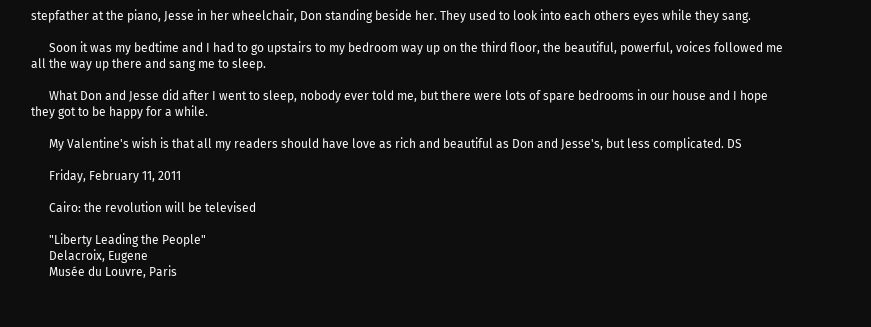stepfather at the piano, Jesse in her wheelchair, Don standing beside her. They used to look into each others eyes while they sang.

      Soon it was my bedtime and I had to go upstairs to my bedroom way up on the third floor, the beautiful, powerful, voices followed me all the way up there and sang me to sleep.

      What Don and Jesse did after I went to sleep, nobody ever told me, but there were lots of spare bedrooms in our house and I hope they got to be happy for a while.

      My Valentine's wish is that all my readers should have love as rich and beautiful as Don and Jesse's, but less complicated. DS

      Friday, February 11, 2011

      Cairo: the revolution will be televised

      "Liberty Leading the People"
      Delacroix, Eugene
      Musée du Louvre, Paris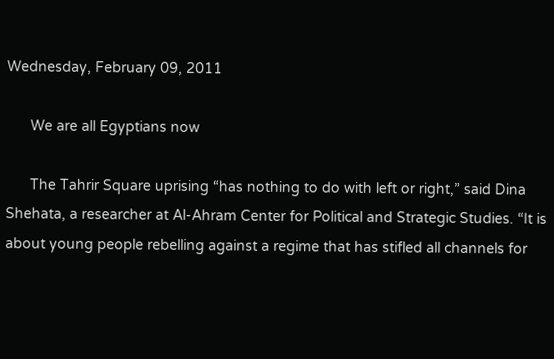Wednesday, February 09, 2011

      We are all Egyptians now

      The Tahrir Square uprising “has nothing to do with left or right,” said Dina Shehata, a researcher at Al-Ahram Center for Political and Strategic Studies. “It is about young people rebelling against a regime that has stifled all channels for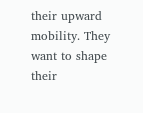their upward mobility. They want to shape their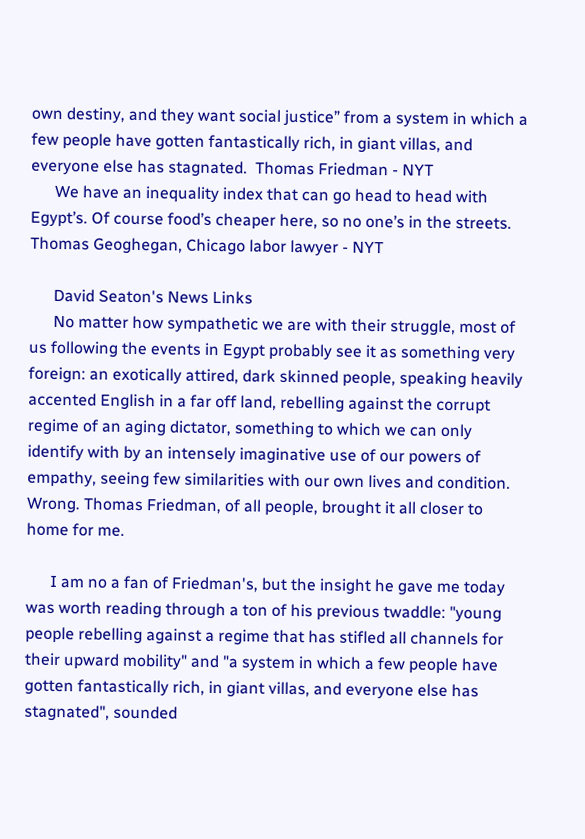own destiny, and they want social justice” from a system in which a few people have gotten fantastically rich, in giant villas, and everyone else has stagnated.  Thomas Friedman - NYT
      We have an inequality index that can go head to head with Egypt’s. Of course food’s cheaper here, so no one’s in the streets. Thomas Geoghegan, Chicago labor lawyer - NYT

      David Seaton's News Links
      No matter how sympathetic we are with their struggle, most of us following the events in Egypt probably see it as something very foreign: an exotically attired, dark skinned people, speaking heavily accented English in a far off land, rebelling against the corrupt regime of an aging dictator, something to which we can only identify with by an intensely imaginative use of our powers of empathy, seeing few similarities with our own lives and condition. Wrong. Thomas Friedman, of all people, brought it all closer to home for me.

      I am no a fan of Friedman's, but the insight he gave me today was worth reading through a ton of his previous twaddle: "young people rebelling against a regime that has stifled all channels for their upward mobility" and "a system in which a few people have gotten fantastically rich, in giant villas, and everyone else has stagnated", sounded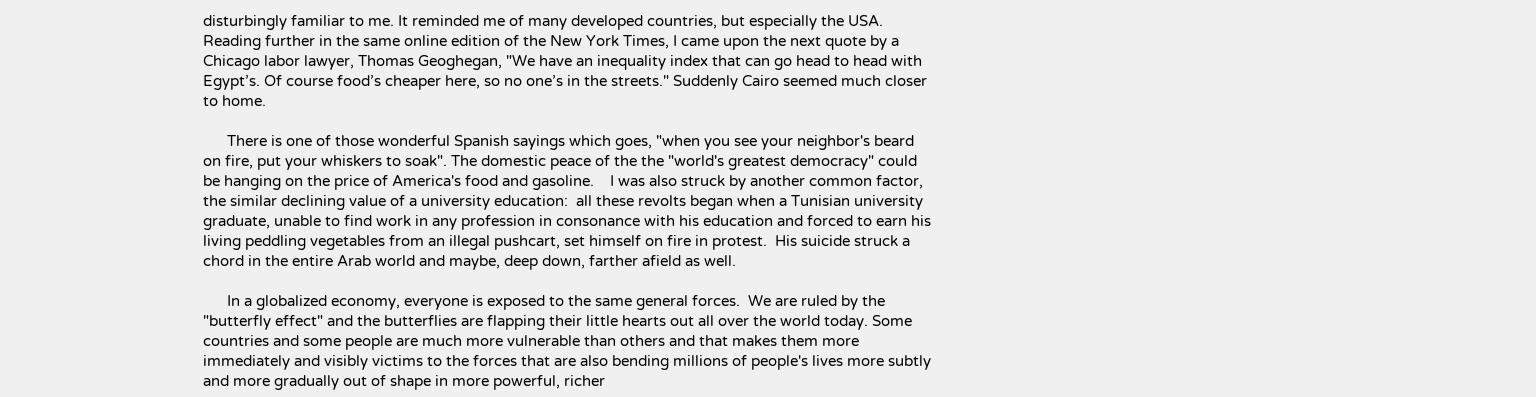disturbingly familiar to me. It reminded me of many developed countries, but especially the USA. Reading further in the same online edition of the New York Times, I came upon the next quote by a Chicago labor lawyer, Thomas Geoghegan, "We have an inequality index that can go head to head with Egypt’s. Of course food’s cheaper here, so no one’s in the streets." Suddenly Cairo seemed much closer to home.

      There is one of those wonderful Spanish sayings which goes, "when you see your neighbor's beard on fire, put your whiskers to soak". The domestic peace of the the "world's greatest democracy" could be hanging on the price of America's food and gasoline.    I was also struck by another common factor, the similar declining value of a university education:  all these revolts began when a Tunisian university graduate, unable to find work in any profession in consonance with his education and forced to earn his living peddling vegetables from an illegal pushcart, set himself on fire in protest.  His suicide struck a chord in the entire Arab world and maybe, deep down, farther afield as well.

      In a globalized economy, everyone is exposed to the same general forces.  We are ruled by the "butterfly effect" and the butterflies are flapping their little hearts out all over the world today. Some countries and some people are much more vulnerable than others and that makes them more immediately and visibly victims to the forces that are also bending millions of people's lives more subtly and more gradually out of shape in more powerful, richer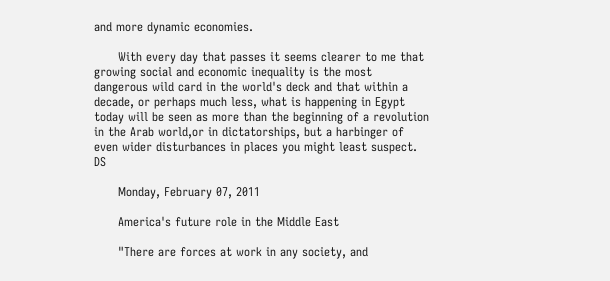and more dynamic economies.

      With every day that passes it seems clearer to me that growing social and economic inequality is the most dangerous wild card in the world's deck and that within a decade, or perhaps much less, what is happening in Egypt today will be seen as more than the beginning of a revolution in the Arab world,or in dictatorships, but a harbinger of even wider disturbances in places you might least suspect. DS

      Monday, February 07, 2011

      America's future role in the Middle East

      "There are forces at work in any society, and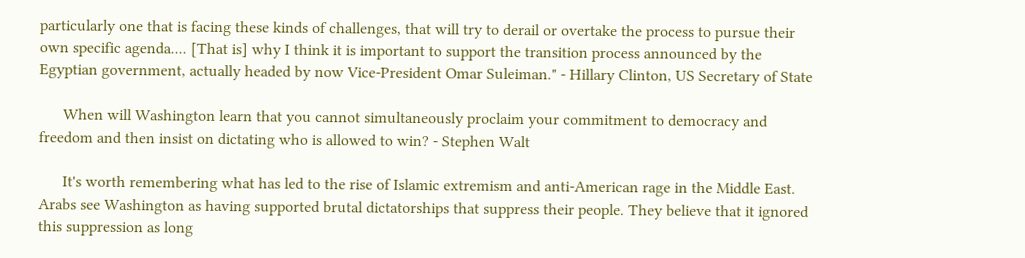particularly one that is facing these kinds of challenges, that will try to derail or overtake the process to pursue their own specific agenda.... [That is] why I think it is important to support the transition process announced by the Egyptian government, actually headed by now Vice-President Omar Suleiman." - Hillary Clinton, US Secretary of State

      When will Washington learn that you cannot simultaneously proclaim your commitment to democracy and freedom and then insist on dictating who is allowed to win? - Stephen Walt

      It's worth remembering what has led to the rise of Islamic extremism and anti-American rage in the Middle East. Arabs see Washington as having supported brutal dictatorships that suppress their people. They believe that it ignored this suppression as long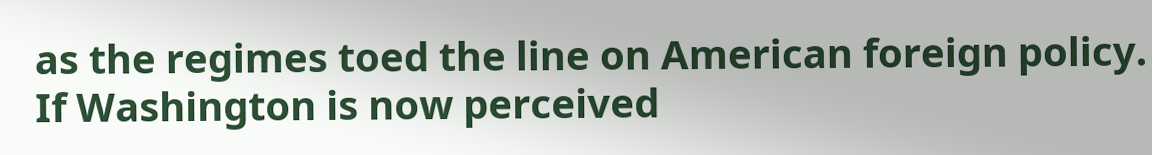as the regimes toed the line on American foreign policy. If Washington is now perceived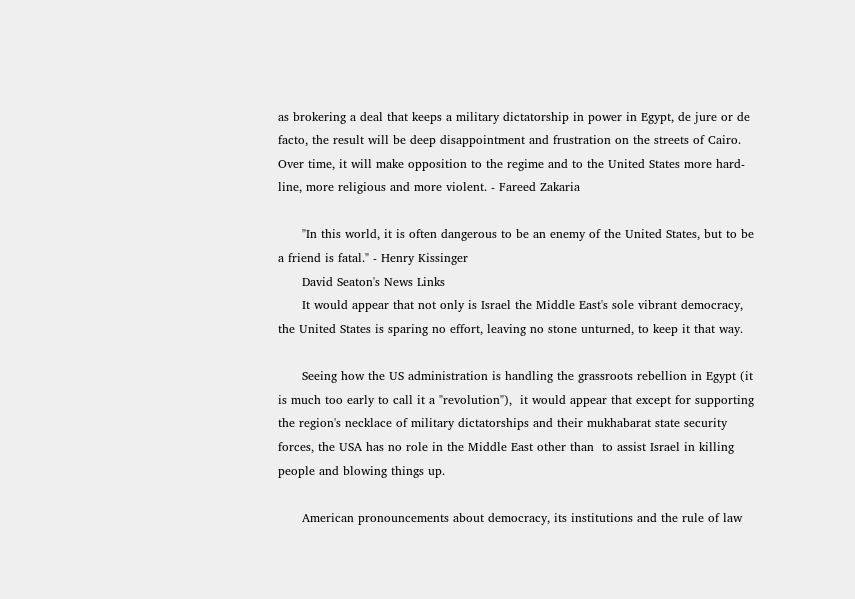as brokering a deal that keeps a military dictatorship in power in Egypt, de jure or de facto, the result will be deep disappointment and frustration on the streets of Cairo. Over time, it will make opposition to the regime and to the United States more hard-line, more religious and more violent. - Fareed Zakaria

      "In this world, it is often dangerous to be an enemy of the United States, but to be a friend is fatal." - Henry Kissinger
      David Seaton's News Links
      It would appear that not only is Israel the Middle East's sole vibrant democracy, the United States is sparing no effort, leaving no stone unturned, to keep it that way.

      Seeing how the US administration is handling the grassroots rebellion in Egypt (it is much too early to call it a "revolution"),  it would appear that except for supporting  the region's necklace of military dictatorships and their mukhabarat state security forces, the USA has no role in the Middle East other than  to assist Israel in killing people and blowing things up.

      American pronouncements about democracy, its institutions and the rule of law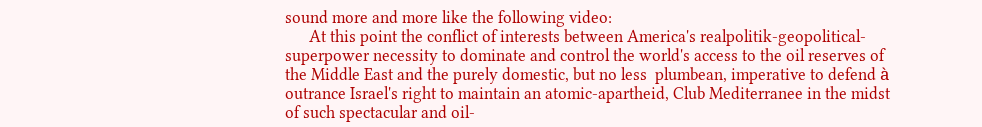sound more and more like the following video:
      At this point the conflict of interests between America's realpolitik-geopolitical-superpower necessity to dominate and control the world's access to the oil reserves of the Middle East and the purely domestic, but no less  plumbean, imperative to defend à outrance Israel's right to maintain an atomic-apartheid, Club Mediterranee in the midst of such spectacular and oil-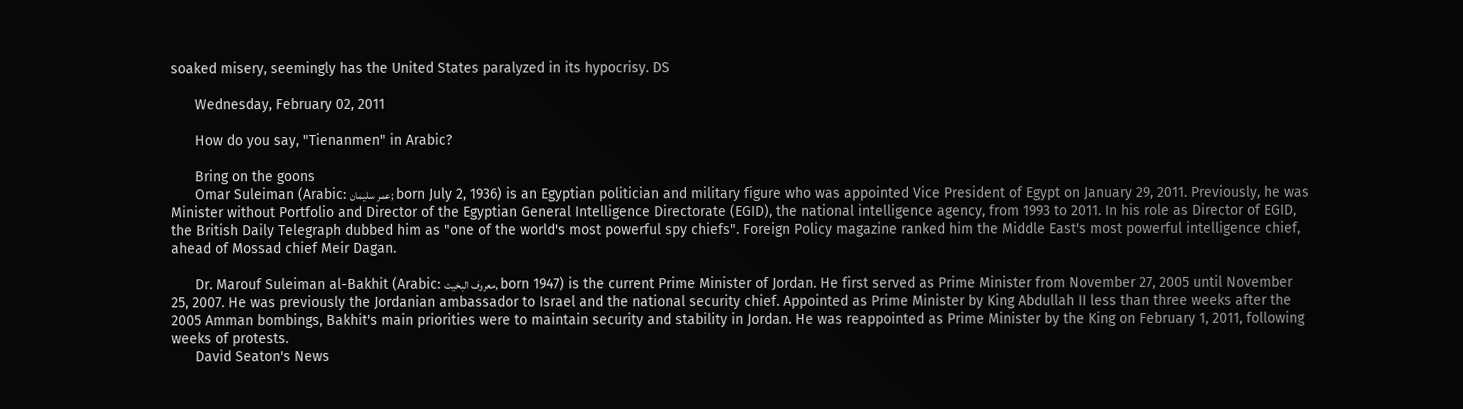soaked misery, seemingly has the United States paralyzed in its hypocrisy. DS

      Wednesday, February 02, 2011

      How do you say, "Tienanmen" in Arabic?

      Bring on the goons
      Omar Suleiman (Arabic: عمر سليمان; born July 2, 1936) is an Egyptian politician and military figure who was appointed Vice President of Egypt on January 29, 2011. Previously, he was Minister without Portfolio and Director of the Egyptian General Intelligence Directorate (EGID), the national intelligence agency, from 1993 to 2011. In his role as Director of EGID, the British Daily Telegraph dubbed him as "one of the world's most powerful spy chiefs". Foreign Policy magazine ranked him the Middle East's most powerful intelligence chief, ahead of Mossad chief Meir Dagan.

      Dr. Marouf Suleiman al-Bakhit (Arabic: معروف البخيت, born 1947) is the current Prime Minister of Jordan. He first served as Prime Minister from November 27, 2005 until November 25, 2007. He was previously the Jordanian ambassador to Israel and the national security chief. Appointed as Prime Minister by King Abdullah II less than three weeks after the 2005 Amman bombings, Bakhit's main priorities were to maintain security and stability in Jordan. He was reappointed as Prime Minister by the King on February 1, 2011, following weeks of protests.
      David Seaton's News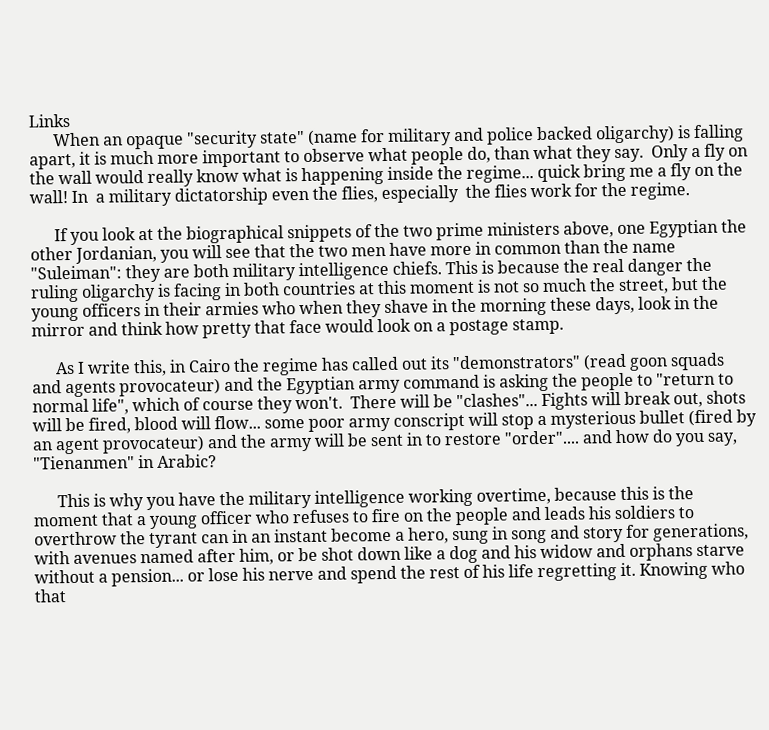Links
      When an opaque "security state" (name for military and police backed oligarchy) is falling apart, it is much more important to observe what people do, than what they say.  Only a fly on the wall would really know what is happening inside the regime... quick bring me a fly on the wall! In  a military dictatorship even the flies, especially  the flies work for the regime.

      If you look at the biographical snippets of the two prime ministers above, one Egyptian the other Jordanian, you will see that the two men have more in common than the name "Suleiman": they are both military intelligence chiefs. This is because the real danger the ruling oligarchy is facing in both countries at this moment is not so much the street, but the young officers in their armies who when they shave in the morning these days, look in the mirror and think how pretty that face would look on a postage stamp.

      As I write this, in Cairo the regime has called out its "demonstrators" (read goon squads and agents provocateur) and the Egyptian army command is asking the people to "return to normal life", which of course they won't.  There will be "clashes"... Fights will break out, shots will be fired, blood will flow... some poor army conscript will stop a mysterious bullet (fired by an agent provocateur) and the army will be sent in to restore "order".... and how do you say, "Tienanmen" in Arabic?

      This is why you have the military intelligence working overtime, because this is the moment that a young officer who refuses to fire on the people and leads his soldiers to overthrow the tyrant can in an instant become a hero, sung in song and story for generations, with avenues named after him, or be shot down like a dog and his widow and orphans starve without a pension... or lose his nerve and spend the rest of his life regretting it. Knowing who that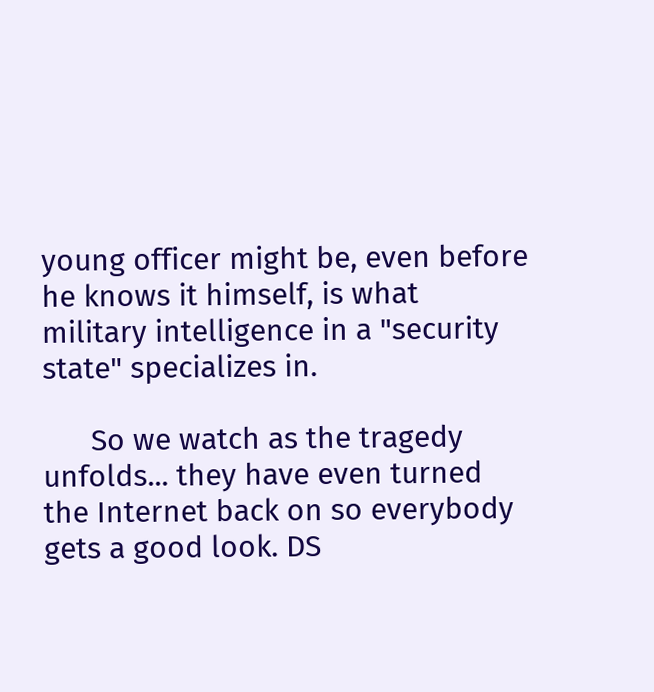young officer might be, even before he knows it himself, is what military intelligence in a "security state" specializes in.

      So we watch as the tragedy unfolds... they have even turned the Internet back on so everybody gets a good look. DS